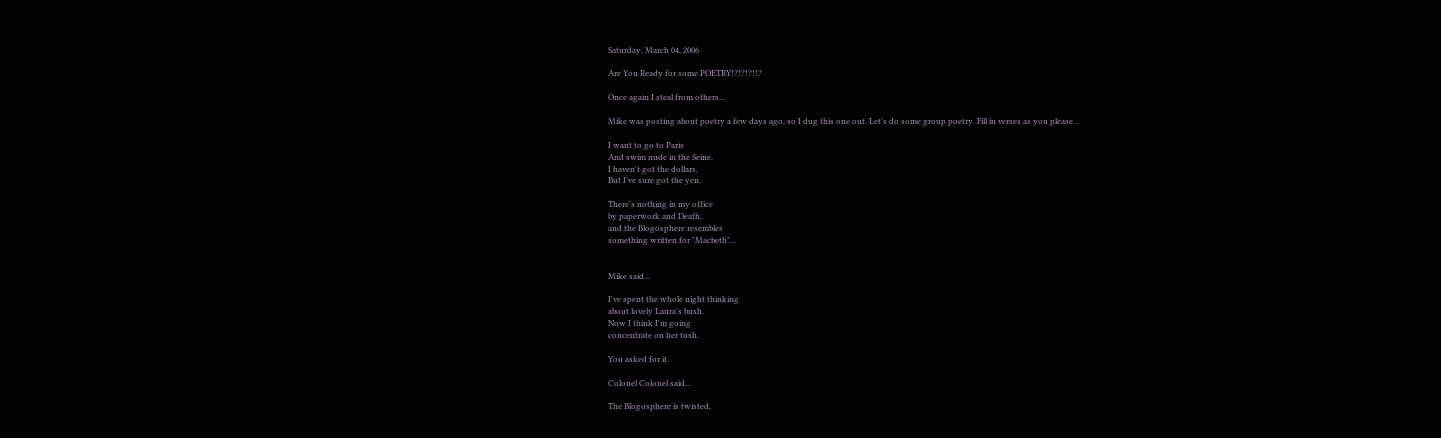Saturday, March 04, 2006

Are You Ready for some POETRY!?!?!?!!?

Once again I steal from others...

Mike was posting about poetry a few days ago, so I dug this one out. Let's do some group poetry. Fill in verses as you please...

I want to go to Paris
And swim nude in the Seine.
I haven't got the dollars,
But I’ve sure got the yen.

There's nothing in my office
by paperwork and Death,
and the Blogosphere resembles
something written for "Macbeth"...


Mike said...

I've spent the whole night thinking
about lovely Laura's bush.
Now I think I'm going
concentrate on her tush.

You asked for it.

Colonel Colonel said...

The Blogosphere is twisted,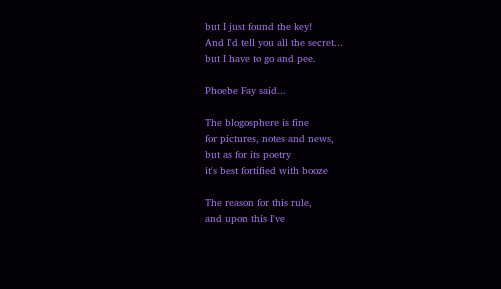but I just found the key!
And I'd tell you all the secret...
but I have to go and pee.

Phoebe Fay said...

The blogosphere is fine
for pictures, notes and news,
but as for its poetry
it's best fortified with booze

The reason for this rule,
and upon this I've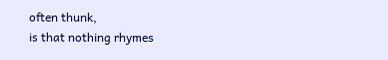often thunk,
is that nothing rhymes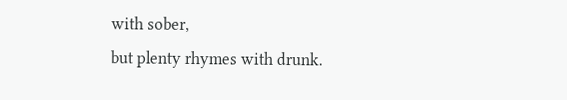with sober,
but plenty rhymes with drunk.